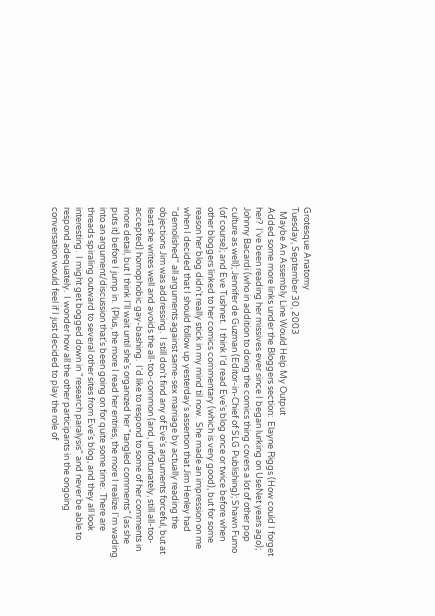Grotesque Anatomy
Tuesday, September 30, 2003
  Maybe An Assembly Line Would Help My Output
Added some more links under the Bloggers section:  Elayne Riggs (How could I forget her?  I've been reading her missives ever since I began lurking on UseNet years ago); Johnny Bacardi (who in addition to doing the comics thing covers a lot of other pop culture as well); Jennifer de Guzman (Editor-in-Chief of SLG Publishing); Shawn Fumo (of course); and Eve Tushnet.  I think I'd read Eve's blog once or twice before when other bloggers linked to her comics commentary (which is very good), but for some reason her blog didn't really stick in my mind til now.  She made an impression on me when I decided that I should follow up yesterday's assertion that Jim Henley had "demolished" all arguments against same-sex marriage by actually reading the objections Jim was addressing.  I still don't find any of Eve's arguments forceful, but at least she writes well and avoids the all-too-common (and, unfortunately, still all-too-accepted) homophobic gay-bashing.  I'd like to respond to some of her comments in more detail, but I think I'll wait until she's organized her "tangled comments" (as she puts it) before I jump in.  (Plus, the more I read her entries, the more I realize I'm wading into an argument/discussion that's been going on for quite some time:  There are threads spiraling outward to several other sites from Eve's blog, and they all look interesting.  I might get bogged down in "research paralysis" and never be able to respond adequately.  I wonder how all the other participants in the ongoing conversation would feel if I just decided to play the role of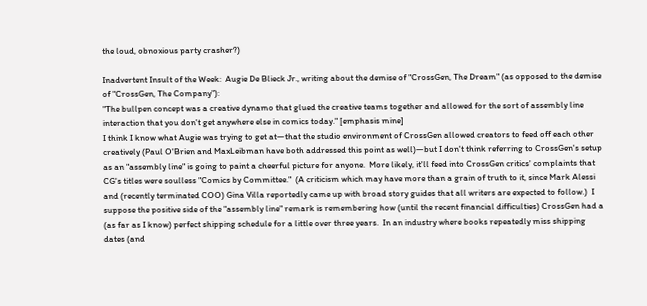the loud, obnoxious party crasher?)

Inadvertent Insult of the Week:  Augie De Blieck Jr., writing about the demise of "CrossGen, The Dream" (as opposed to the demise of "CrossGen, The Company"):
"The bullpen concept was a creative dynamo that glued the creative teams together and allowed for the sort of assembly line interaction that you don't get anywhere else in comics today." [emphasis mine]
I think I know what Augie was trying to get at—that the studio environment of CrossGen allowed creators to feed off each other creatively (Paul O'Brien and MaxLeibman have both addressed this point as well)—but I don't think referring to CrossGen's setup as an "assembly line" is going to paint a cheerful picture for anyone.  More likely, it'll feed into CrossGen critics' complaints that CG's titles were soulless "Comics by Committee."  (A criticism which may have more than a grain of truth to it, since Mark Alessi and (recently terminated COO) Gina Villa reportedly came up with broad story guides that all writers are expected to follow.)  I suppose the positive side of the "assembly line" remark is remembering how (until the recent financial difficulties) CrossGen had a (as far as I know) perfect shipping schedule for a little over three years.  In an industry where books repeatedly miss shipping dates (and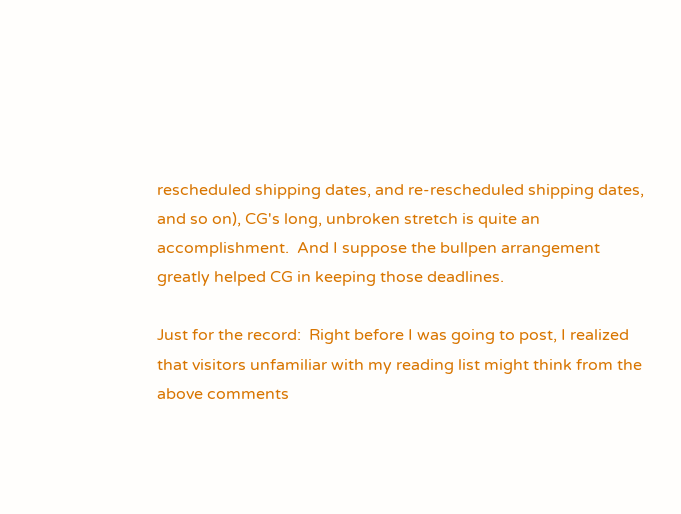rescheduled shipping dates, and re-rescheduled shipping dates, and so on), CG's long, unbroken stretch is quite an accomplishment.  And I suppose the bullpen arrangement greatly helped CG in keeping those deadlines.

Just for the record:  Right before I was going to post, I realized that visitors unfamiliar with my reading list might think from the above comments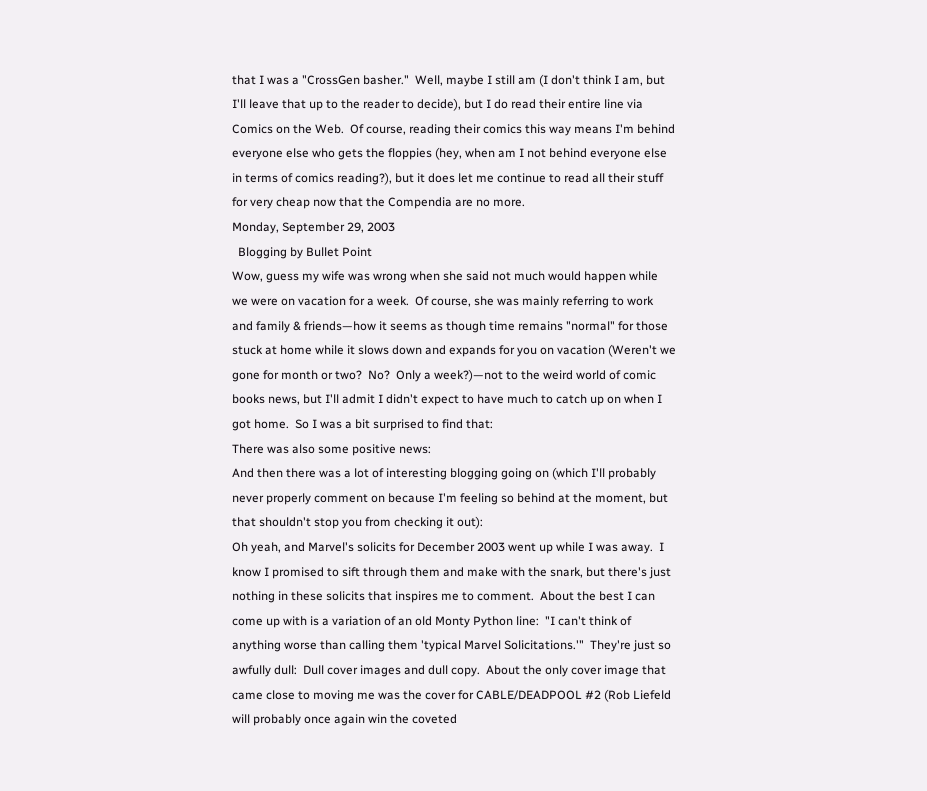that I was a "CrossGen basher."  Well, maybe I still am (I don't think I am, but I'll leave that up to the reader to decide), but I do read their entire line via Comics on the Web.  Of course, reading their comics this way means I'm behind everyone else who gets the floppies (hey, when am I not behind everyone else in terms of comics reading?), but it does let me continue to read all their stuff for very cheap now that the Compendia are no more.
Monday, September 29, 2003
  Blogging by Bullet Point
Wow, guess my wife was wrong when she said not much would happen while we were on vacation for a week.  Of course, she was mainly referring to work and family & friends—how it seems as though time remains "normal" for those stuck at home while it slows down and expands for you on vacation (Weren't we gone for month or two?  No?  Only a week?)—not to the weird world of comic books news, but I'll admit I didn't expect to have much to catch up on when I got home.  So I was a bit surprised to find that:
There was also some positive news:
And then there was a lot of interesting blogging going on (which I'll probably never properly comment on because I'm feeling so behind at the moment, but that shouldn't stop you from checking it out):
Oh yeah, and Marvel's solicits for December 2003 went up while I was away.  I know I promised to sift through them and make with the snark, but there's just nothing in these solicits that inspires me to comment.  About the best I can come up with is a variation of an old Monty Python line:  "I can't think of anything worse than calling them 'typical Marvel Solicitations.'"  They're just so awfully dull:  Dull cover images and dull copy.  About the only cover image that came close to moving me was the cover for CABLE/DEADPOOL #2 (Rob Liefeld will probably once again win the coveted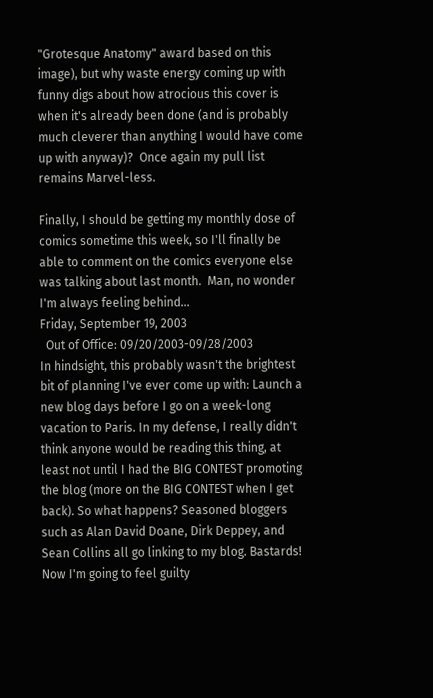"Grotesque Anatomy" award based on this image), but why waste energy coming up with funny digs about how atrocious this cover is when it's already been done (and is probably much cleverer than anything I would have come up with anyway)?  Once again my pull list remains Marvel-less.

Finally, I should be getting my monthly dose of comics sometime this week, so I'll finally be able to comment on the comics everyone else was talking about last month.  Man, no wonder I'm always feeling behind...
Friday, September 19, 2003
  Out of Office: 09/20/2003-09/28/2003
In hindsight, this probably wasn't the brightest bit of planning I've ever come up with: Launch a new blog days before I go on a week-long vacation to Paris. In my defense, I really didn't think anyone would be reading this thing, at least not until I had the BIG CONTEST promoting the blog (more on the BIG CONTEST when I get back). So what happens? Seasoned bloggers such as Alan David Doane, Dirk Deppey, and Sean Collins all go linking to my blog. Bastards! Now I'm going to feel guilty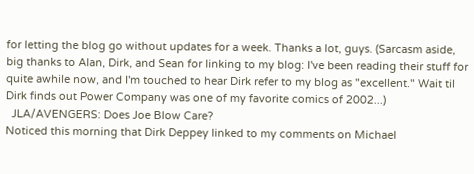for letting the blog go without updates for a week. Thanks a lot, guys. (Sarcasm aside, big thanks to Alan, Dirk, and Sean for linking to my blog: I've been reading their stuff for quite awhile now, and I'm touched to hear Dirk refer to my blog as "excellent." Wait til Dirk finds out Power Company was one of my favorite comics of 2002...)
  JLA/AVENGERS: Does Joe Blow Care?
Noticed this morning that Dirk Deppey linked to my comments on Michael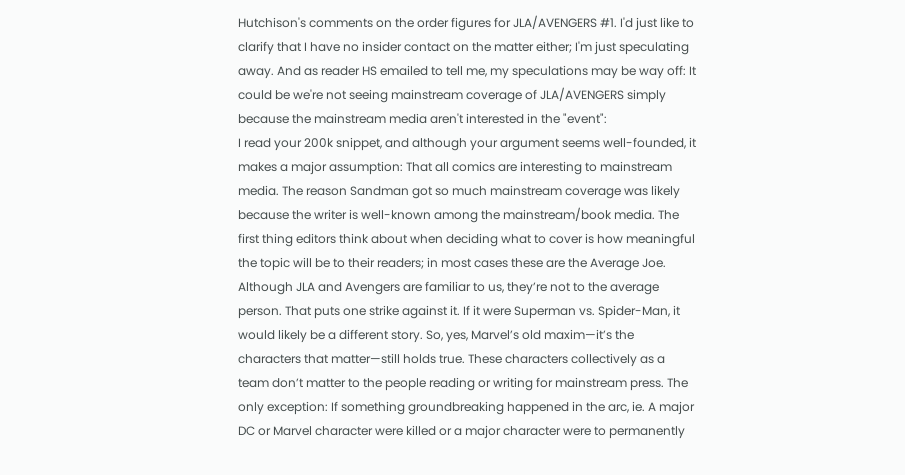Hutchison's comments on the order figures for JLA/AVENGERS #1. I'd just like to clarify that I have no insider contact on the matter either; I'm just speculating away. And as reader HS emailed to tell me, my speculations may be way off: It could be we're not seeing mainstream coverage of JLA/AVENGERS simply because the mainstream media aren't interested in the "event":
I read your 200k snippet, and although your argument seems well-founded, it makes a major assumption: That all comics are interesting to mainstream media. The reason Sandman got so much mainstream coverage was likely because the writer is well-known among the mainstream/book media. The first thing editors think about when deciding what to cover is how meaningful the topic will be to their readers; in most cases these are the Average Joe. Although JLA and Avengers are familiar to us, they’re not to the average person. That puts one strike against it. If it were Superman vs. Spider-Man, it would likely be a different story. So, yes, Marvel’s old maxim—it’s the characters that matter—still holds true. These characters collectively as a team don’t matter to the people reading or writing for mainstream press. The only exception: If something groundbreaking happened in the arc, ie. A major DC or Marvel character were killed or a major character were to permanently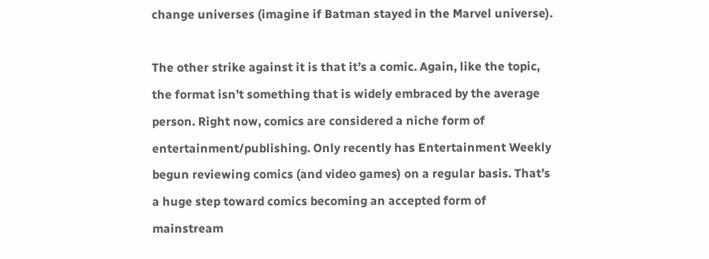change universes (imagine if Batman stayed in the Marvel universe).

The other strike against it is that it’s a comic. Again, like the topic, the format isn’t something that is widely embraced by the average person. Right now, comics are considered a niche form of entertainment/publishing. Only recently has Entertainment Weekly begun reviewing comics (and video games) on a regular basis. That’s a huge step toward comics becoming an accepted form of mainstream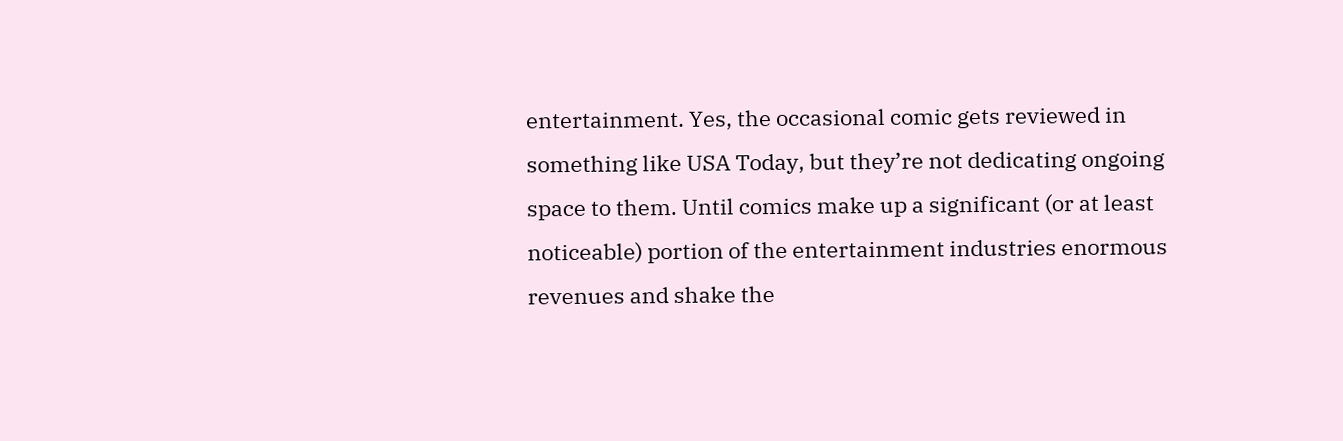entertainment. Yes, the occasional comic gets reviewed in something like USA Today, but they’re not dedicating ongoing space to them. Until comics make up a significant (or at least noticeable) portion of the entertainment industries enormous revenues and shake the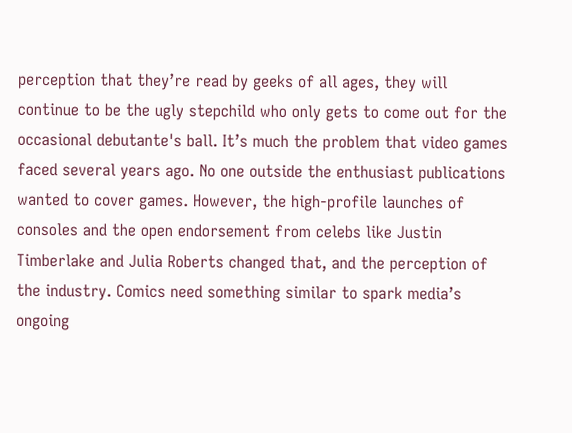perception that they’re read by geeks of all ages, they will continue to be the ugly stepchild who only gets to come out for the occasional debutante's ball. It’s much the problem that video games faced several years ago. No one outside the enthusiast publications wanted to cover games. However, the high-profile launches of consoles and the open endorsement from celebs like Justin Timberlake and Julia Roberts changed that, and the perception of the industry. Comics need something similar to spark media’s ongoing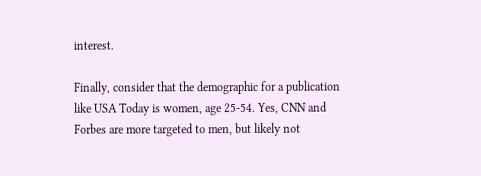interest.

Finally, consider that the demographic for a publication like USA Today is women, age 25-54. Yes, CNN and Forbes are more targeted to men, but likely not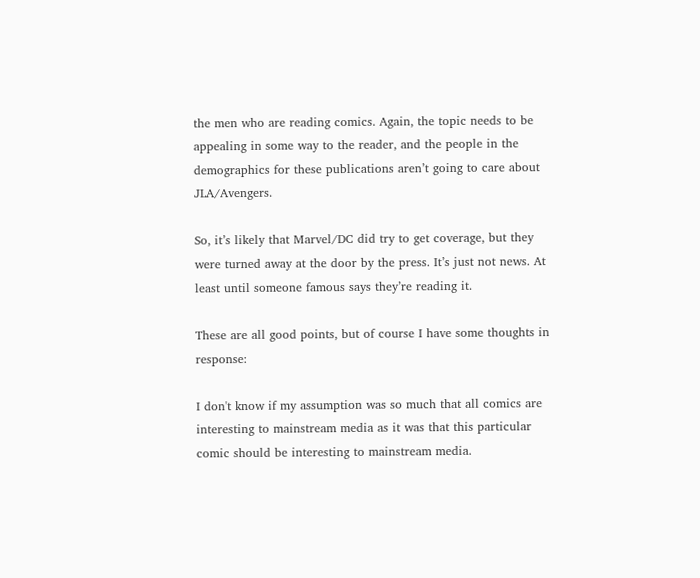the men who are reading comics. Again, the topic needs to be appealing in some way to the reader, and the people in the demographics for these publications aren’t going to care about JLA/Avengers.

So, it’s likely that Marvel/DC did try to get coverage, but they were turned away at the door by the press. It’s just not news. At least until someone famous says they’re reading it.

These are all good points, but of course I have some thoughts in response:

I don't know if my assumption was so much that all comics are interesting to mainstream media as it was that this particular comic should be interesting to mainstream media.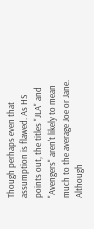Though perhaps even that assumption is flawed. As HS points out, the titles "JLA" and "Avengers" aren't likely to mean much to the average Joe or Jane. Although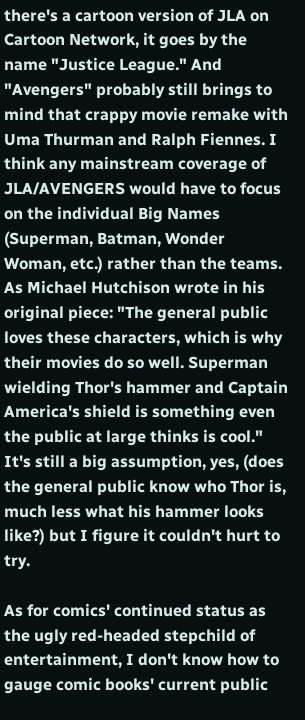there's a cartoon version of JLA on Cartoon Network, it goes by the name "Justice League." And "Avengers" probably still brings to mind that crappy movie remake with Uma Thurman and Ralph Fiennes. I think any mainstream coverage of JLA/AVENGERS would have to focus on the individual Big Names (Superman, Batman, Wonder Woman, etc.) rather than the teams. As Michael Hutchison wrote in his original piece: "The general public loves these characters, which is why their movies do so well. Superman wielding Thor's hammer and Captain America's shield is something even the public at large thinks is cool." It's still a big assumption, yes, (does the general public know who Thor is, much less what his hammer looks like?) but I figure it couldn't hurt to try.

As for comics' continued status as the ugly red-headed stepchild of entertainment, I don't know how to gauge comic books' current public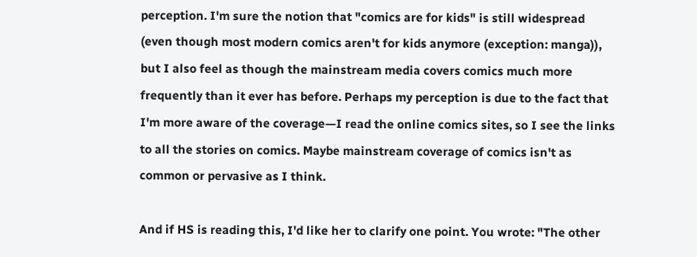perception. I'm sure the notion that "comics are for kids" is still widespread (even though most modern comics aren't for kids anymore (exception: manga)), but I also feel as though the mainstream media covers comics much more frequently than it ever has before. Perhaps my perception is due to the fact that I'm more aware of the coverage—I read the online comics sites, so I see the links to all the stories on comics. Maybe mainstream coverage of comics isn't as common or pervasive as I think.

And if HS is reading this, I'd like her to clarify one point. You wrote: "The other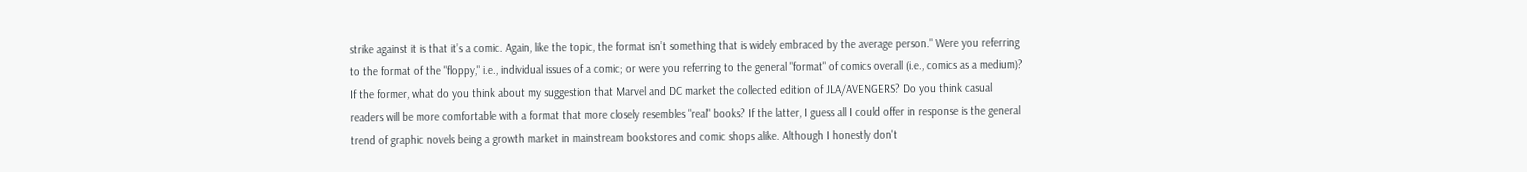strike against it is that it’s a comic. Again, like the topic, the format isn’t something that is widely embraced by the average person." Were you referring to the format of the "floppy," i.e., individual issues of a comic; or were you referring to the general "format" of comics overall (i.e., comics as a medium)? If the former, what do you think about my suggestion that Marvel and DC market the collected edition of JLA/AVENGERS? Do you think casual readers will be more comfortable with a format that more closely resembles "real" books? If the latter, I guess all I could offer in response is the general trend of graphic novels being a growth market in mainstream bookstores and comic shops alike. Although I honestly don't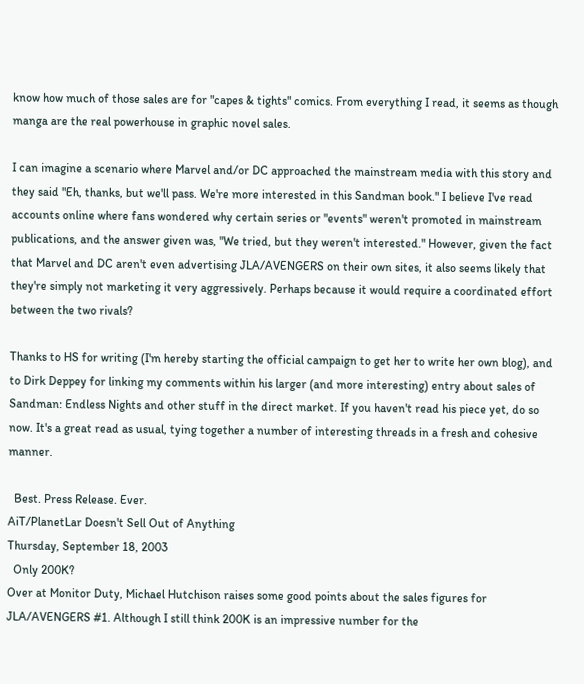know how much of those sales are for "capes & tights" comics. From everything I read, it seems as though manga are the real powerhouse in graphic novel sales.

I can imagine a scenario where Marvel and/or DC approached the mainstream media with this story and they said "Eh, thanks, but we'll pass. We're more interested in this Sandman book." I believe I've read accounts online where fans wondered why certain series or "events" weren't promoted in mainstream publications, and the answer given was, "We tried, but they weren't interested." However, given the fact that Marvel and DC aren't even advertising JLA/AVENGERS on their own sites, it also seems likely that they're simply not marketing it very aggressively. Perhaps because it would require a coordinated effort between the two rivals?

Thanks to HS for writing (I'm hereby starting the official campaign to get her to write her own blog), and to Dirk Deppey for linking my comments within his larger (and more interesting) entry about sales of Sandman: Endless Nights and other stuff in the direct market. If you haven't read his piece yet, do so now. It's a great read as usual, tying together a number of interesting threads in a fresh and cohesive manner.

  Best. Press Release. Ever.
AiT/PlanetLar Doesn't Sell Out of Anything
Thursday, September 18, 2003
  Only 200K?
Over at Monitor Duty, Michael Hutchison raises some good points about the sales figures for JLA/AVENGERS #1. Although I still think 200K is an impressive number for the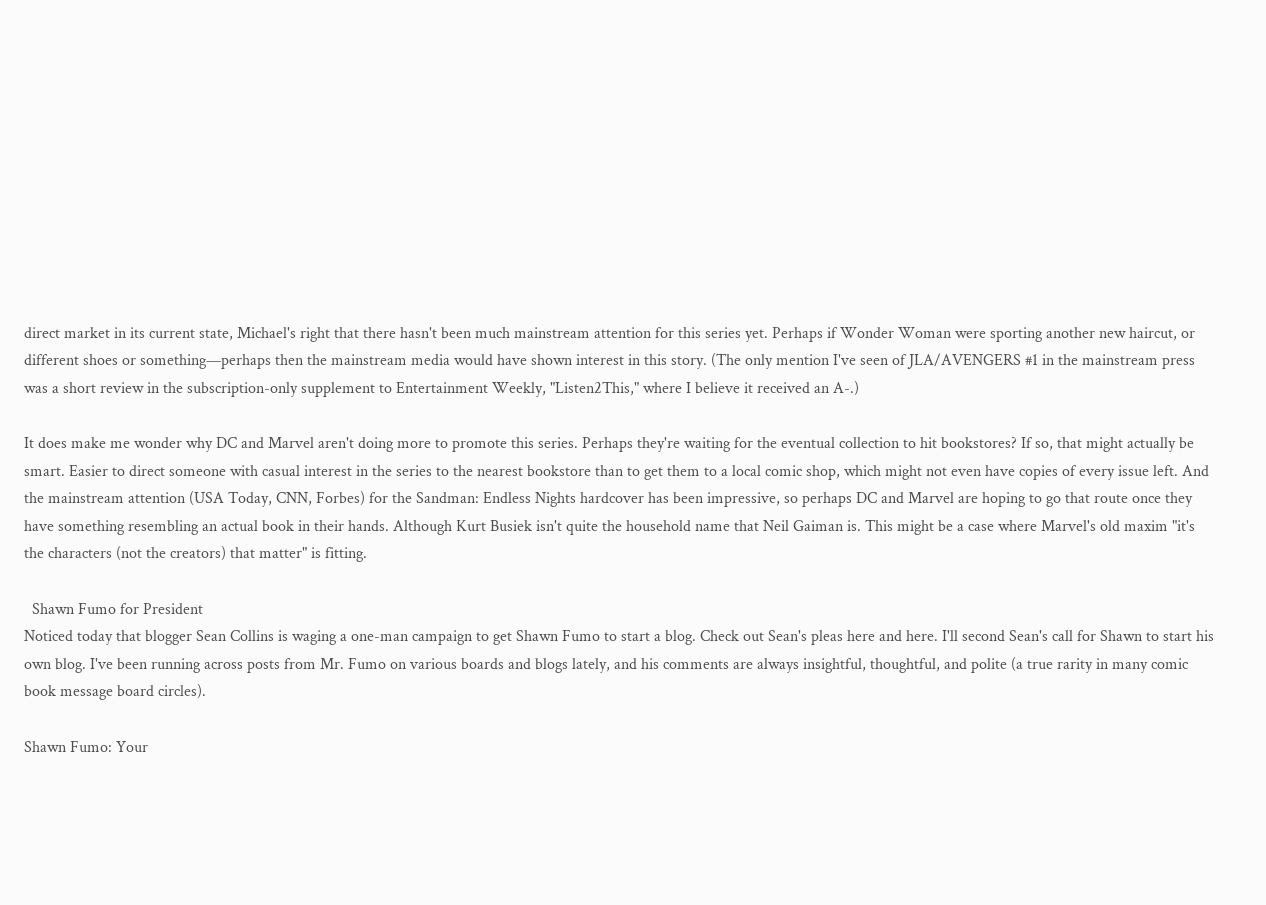direct market in its current state, Michael's right that there hasn't been much mainstream attention for this series yet. Perhaps if Wonder Woman were sporting another new haircut, or different shoes or something—perhaps then the mainstream media would have shown interest in this story. (The only mention I've seen of JLA/AVENGERS #1 in the mainstream press was a short review in the subscription-only supplement to Entertainment Weekly, "Listen2This," where I believe it received an A-.)

It does make me wonder why DC and Marvel aren't doing more to promote this series. Perhaps they're waiting for the eventual collection to hit bookstores? If so, that might actually be smart. Easier to direct someone with casual interest in the series to the nearest bookstore than to get them to a local comic shop, which might not even have copies of every issue left. And the mainstream attention (USA Today, CNN, Forbes) for the Sandman: Endless Nights hardcover has been impressive, so perhaps DC and Marvel are hoping to go that route once they have something resembling an actual book in their hands. Although Kurt Busiek isn't quite the household name that Neil Gaiman is. This might be a case where Marvel's old maxim "it's the characters (not the creators) that matter" is fitting.

  Shawn Fumo for President
Noticed today that blogger Sean Collins is waging a one-man campaign to get Shawn Fumo to start a blog. Check out Sean's pleas here and here. I'll second Sean's call for Shawn to start his own blog. I've been running across posts from Mr. Fumo on various boards and blogs lately, and his comments are always insightful, thoughtful, and polite (a true rarity in many comic book message board circles).

Shawn Fumo: Your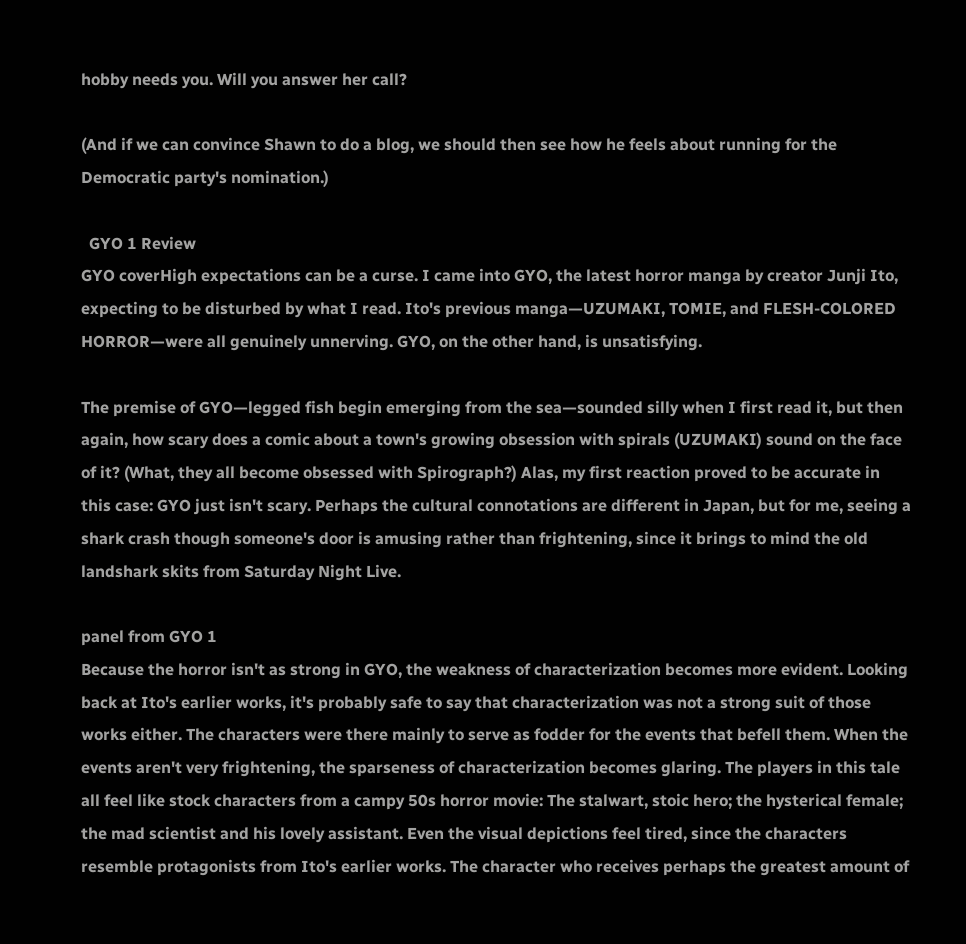hobby needs you. Will you answer her call?

(And if we can convince Shawn to do a blog, we should then see how he feels about running for the Democratic party's nomination.)

  GYO 1 Review
GYO coverHigh expectations can be a curse. I came into GYO, the latest horror manga by creator Junji Ito, expecting to be disturbed by what I read. Ito's previous manga—UZUMAKI, TOMIE, and FLESH-COLORED HORROR—were all genuinely unnerving. GYO, on the other hand, is unsatisfying.

The premise of GYO—legged fish begin emerging from the sea—sounded silly when I first read it, but then again, how scary does a comic about a town's growing obsession with spirals (UZUMAKI) sound on the face of it? (What, they all become obsessed with Spirograph?) Alas, my first reaction proved to be accurate in this case: GYO just isn't scary. Perhaps the cultural connotations are different in Japan, but for me, seeing a shark crash though someone's door is amusing rather than frightening, since it brings to mind the old landshark skits from Saturday Night Live.

panel from GYO 1
Because the horror isn't as strong in GYO, the weakness of characterization becomes more evident. Looking back at Ito's earlier works, it's probably safe to say that characterization was not a strong suit of those works either. The characters were there mainly to serve as fodder for the events that befell them. When the events aren't very frightening, the sparseness of characterization becomes glaring. The players in this tale all feel like stock characters from a campy 50s horror movie: The stalwart, stoic hero; the hysterical female; the mad scientist and his lovely assistant. Even the visual depictions feel tired, since the characters resemble protagonists from Ito's earlier works. The character who receives perhaps the greatest amount of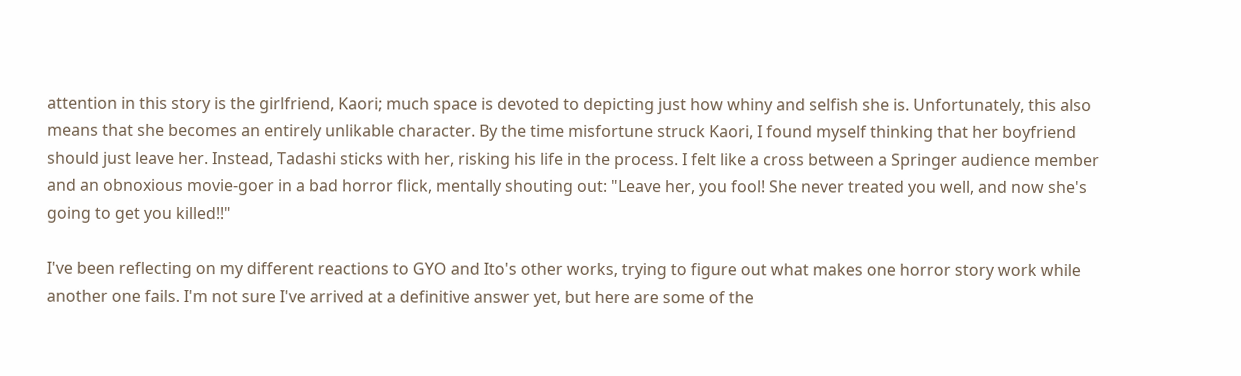attention in this story is the girlfriend, Kaori; much space is devoted to depicting just how whiny and selfish she is. Unfortunately, this also means that she becomes an entirely unlikable character. By the time misfortune struck Kaori, I found myself thinking that her boyfriend should just leave her. Instead, Tadashi sticks with her, risking his life in the process. I felt like a cross between a Springer audience member and an obnoxious movie-goer in a bad horror flick, mentally shouting out: "Leave her, you fool! She never treated you well, and now she's going to get you killed!!"

I've been reflecting on my different reactions to GYO and Ito's other works, trying to figure out what makes one horror story work while another one fails. I'm not sure I've arrived at a definitive answer yet, but here are some of the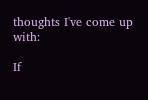thoughts I've come up with:

If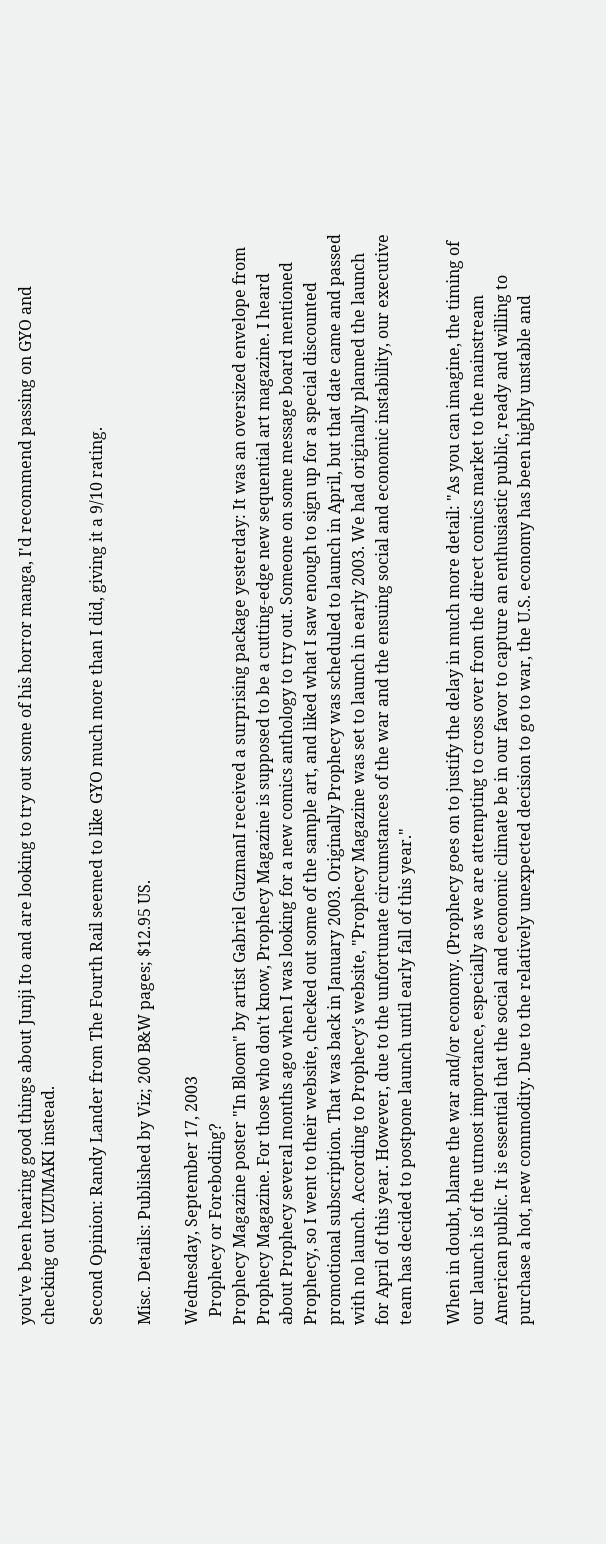you've been hearing good things about Junji Ito and are looking to try out some of his horror manga, I'd recommend passing on GYO and checking out UZUMAKI instead.

Second Opinion: Randy Lander from The Fourth Rail seemed to like GYO much more than I did, giving it a 9/10 rating.

Misc. Details: Published by Viz; 200 B&W pages; $12.95 US.

Wednesday, September 17, 2003
  Prophecy or Foreboding?
Prophecy Magazine poster "In Bloom" by artist Gabriel GuzmanI received a surprising package yesterday: It was an oversized envelope from Prophecy Magazine. For those who don't know, Prophecy Magazine is supposed to be a cutting-edge new sequential art magazine. I heard about Prophecy several months ago when I was looking for a new comics anthology to try out. Someone on some message board mentioned Prophecy, so I went to their website, checked out some of the sample art, and liked what I saw enough to sign up for a special discounted promotional subscription. That was back in January 2003. Originally Prophecy was scheduled to launch in April, but that date came and passed with no launch. According to Prophecy's website, "Prophecy Magazine was set to launch in early 2003. We had originally planned the launch for April of this year. However, due to the unfortunate circumstances of the war and the ensuing social and economic instability, our executive team has decided to postpone launch until early fall of this year."

When in doubt, blame the war and/or economy. (Prophecy goes on to justify the delay in much more detail: "As you can imagine, the timing of our launch is of the utmost importance, especially as we are attempting to cross over from the direct comics market to the mainstream American public. It is essential that the social and economic climate be in our favor to capture an enthusiastic public, ready and willing to purchase a hot, new commodity. Due to the relatively unexpected decision to go to war, the U.S. economy has been highly unstable and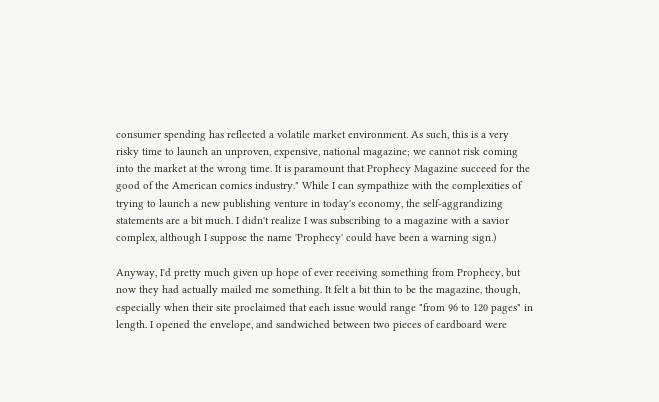consumer spending has reflected a volatile market environment. As such, this is a very risky time to launch an unproven, expensive, national magazine; we cannot risk coming into the market at the wrong time. It is paramount that Prophecy Magazine succeed for the good of the American comics industry." While I can sympathize with the complexities of trying to launch a new publishing venture in today's economy, the self-aggrandizing statements are a bit much. I didn't realize I was subscribing to a magazine with a savior complex, although I suppose the name 'Prophecy' could have been a warning sign.)

Anyway, I'd pretty much given up hope of ever receiving something from Prophecy, but now they had actually mailed me something. It felt a bit thin to be the magazine, though, especially when their site proclaimed that each issue would range "from 96 to 120 pages" in length. I opened the envelope, and sandwiched between two pieces of cardboard were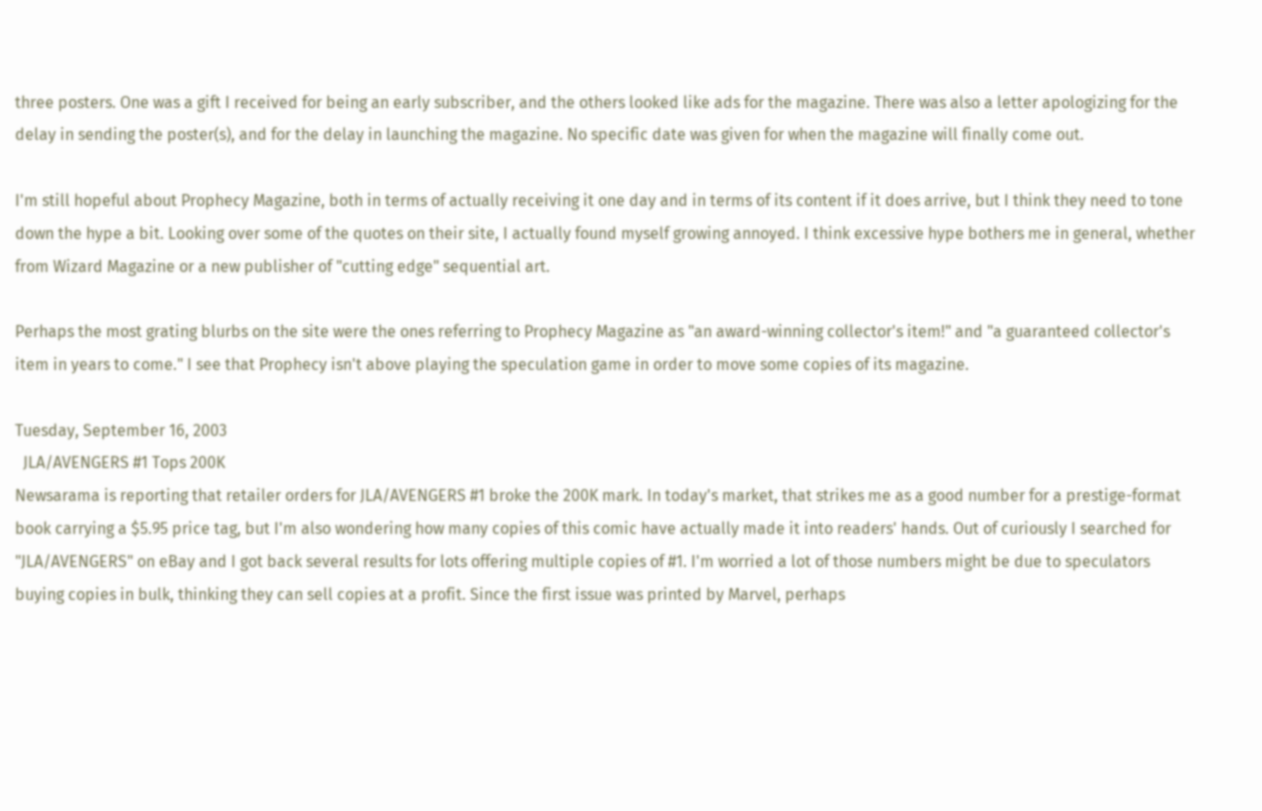three posters. One was a gift I received for being an early subscriber, and the others looked like ads for the magazine. There was also a letter apologizing for the delay in sending the poster(s), and for the delay in launching the magazine. No specific date was given for when the magazine will finally come out.

I'm still hopeful about Prophecy Magazine, both in terms of actually receiving it one day and in terms of its content if it does arrive, but I think they need to tone down the hype a bit. Looking over some of the quotes on their site, I actually found myself growing annoyed. I think excessive hype bothers me in general, whether from Wizard Magazine or a new publisher of "cutting edge" sequential art.

Perhaps the most grating blurbs on the site were the ones referring to Prophecy Magazine as "an award-winning collector's item!" and "a guaranteed collector's item in years to come." I see that Prophecy isn't above playing the speculation game in order to move some copies of its magazine.

Tuesday, September 16, 2003
  JLA/AVENGERS #1 Tops 200K
Newsarama is reporting that retailer orders for JLA/AVENGERS #1 broke the 200K mark. In today's market, that strikes me as a good number for a prestige-format book carrying a $5.95 price tag, but I'm also wondering how many copies of this comic have actually made it into readers' hands. Out of curiously I searched for "JLA/AVENGERS" on eBay and I got back several results for lots offering multiple copies of #1. I'm worried a lot of those numbers might be due to speculators buying copies in bulk, thinking they can sell copies at a profit. Since the first issue was printed by Marvel, perhaps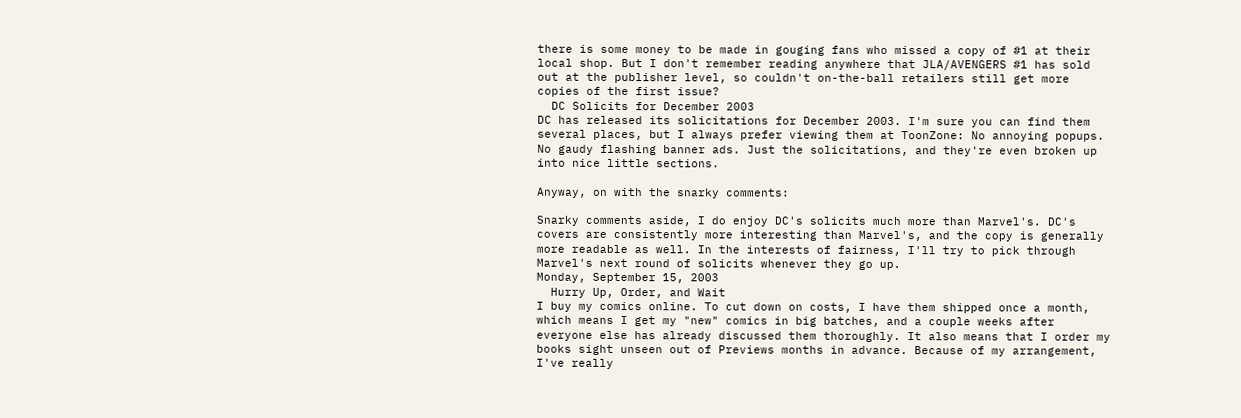there is some money to be made in gouging fans who missed a copy of #1 at their local shop. But I don't remember reading anywhere that JLA/AVENGERS #1 has sold out at the publisher level, so couldn't on-the-ball retailers still get more copies of the first issue?
  DC Solicits for December 2003
DC has released its solicitations for December 2003. I'm sure you can find them several places, but I always prefer viewing them at ToonZone: No annoying popups. No gaudy flashing banner ads. Just the solicitations, and they're even broken up into nice little sections.

Anyway, on with the snarky comments:

Snarky comments aside, I do enjoy DC's solicits much more than Marvel's. DC's covers are consistently more interesting than Marvel's, and the copy is generally more readable as well. In the interests of fairness, I'll try to pick through Marvel's next round of solicits whenever they go up.
Monday, September 15, 2003
  Hurry Up, Order, and Wait
I buy my comics online. To cut down on costs, I have them shipped once a month, which means I get my "new" comics in big batches, and a couple weeks after everyone else has already discussed them thoroughly. It also means that I order my books sight unseen out of Previews months in advance. Because of my arrangement, I've really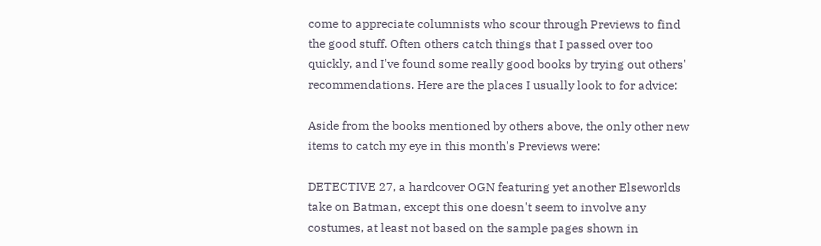come to appreciate columnists who scour through Previews to find the good stuff. Often others catch things that I passed over too quickly, and I've found some really good books by trying out others' recommendations. Here are the places I usually look to for advice:

Aside from the books mentioned by others above, the only other new items to catch my eye in this month's Previews were:

DETECTIVE 27, a hardcover OGN featuring yet another Elseworlds take on Batman, except this one doesn't seem to involve any costumes, at least not based on the sample pages shown in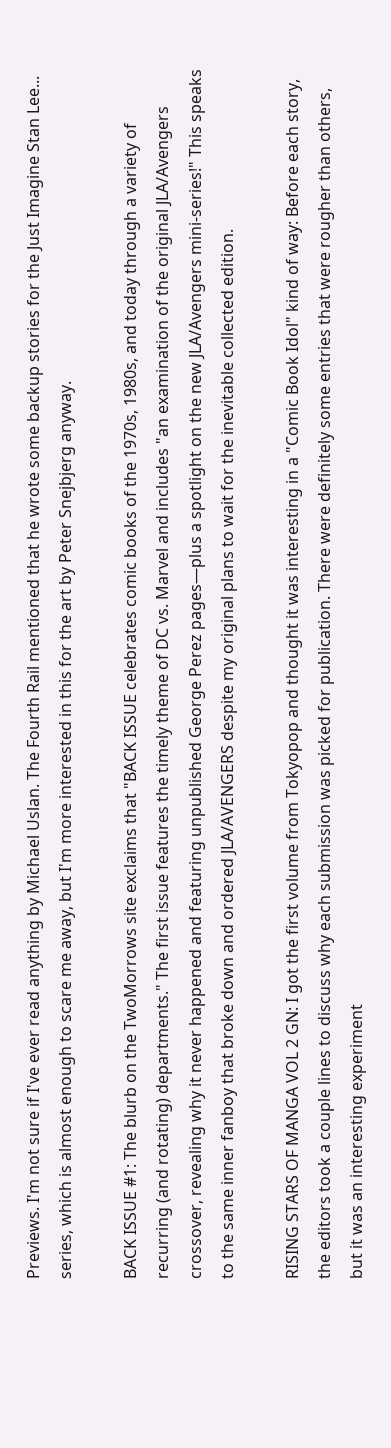Previews. I'm not sure if I've ever read anything by Michael Uslan. The Fourth Rail mentioned that he wrote some backup stories for the Just Imagine Stan Lee... series, which is almost enough to scare me away, but I'm more interested in this for the art by Peter Snejbjerg anyway.

BACK ISSUE #1: The blurb on the TwoMorrows site exclaims that "BACK ISSUE celebrates comic books of the 1970s, 1980s, and today through a variety of recurring (and rotating) departments." The first issue features the timely theme of DC vs. Marvel and includes "an examination of the original JLA/Avengers crossover, revealing why it never happened and featuring unpublished George Perez pages—plus a spotlight on the new JLA/Avengers mini-series!" This speaks to the same inner fanboy that broke down and ordered JLA/AVENGERS despite my original plans to wait for the inevitable collected edition.

RISING STARS OF MANGA VOL 2 GN: I got the first volume from Tokyopop and thought it was interesting in a "Comic Book Idol" kind of way: Before each story, the editors took a couple lines to discuss why each submission was picked for publication. There were definitely some entries that were rougher than others, but it was an interesting experiment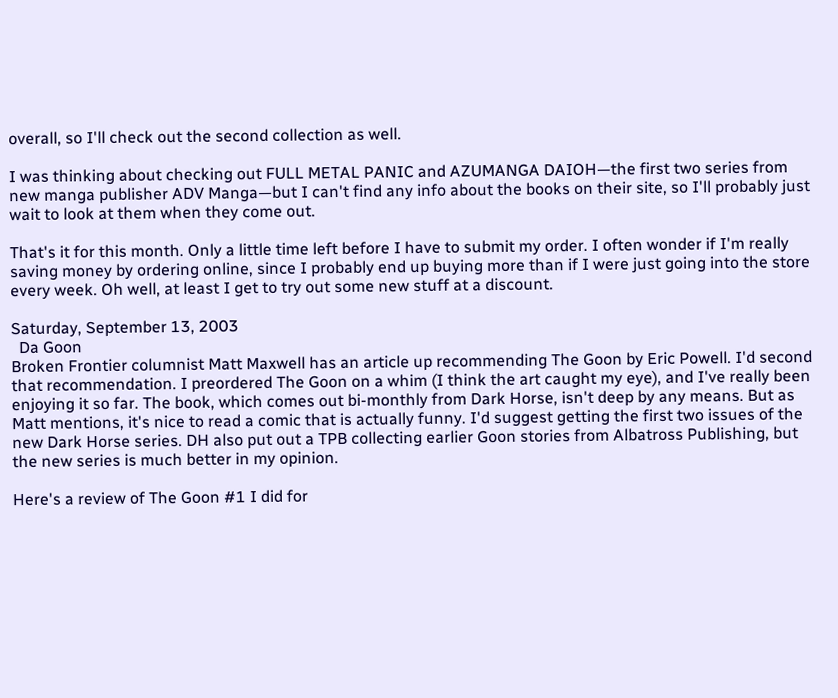overall, so I'll check out the second collection as well.

I was thinking about checking out FULL METAL PANIC and AZUMANGA DAIOH—the first two series from new manga publisher ADV Manga—but I can't find any info about the books on their site, so I'll probably just wait to look at them when they come out.

That's it for this month. Only a little time left before I have to submit my order. I often wonder if I'm really saving money by ordering online, since I probably end up buying more than if I were just going into the store every week. Oh well, at least I get to try out some new stuff at a discount.

Saturday, September 13, 2003
  Da Goon
Broken Frontier columnist Matt Maxwell has an article up recommending The Goon by Eric Powell. I'd second that recommendation. I preordered The Goon on a whim (I think the art caught my eye), and I've really been enjoying it so far. The book, which comes out bi-monthly from Dark Horse, isn't deep by any means. But as Matt mentions, it's nice to read a comic that is actually funny. I'd suggest getting the first two issues of the new Dark Horse series. DH also put out a TPB collecting earlier Goon stories from Albatross Publishing, but the new series is much better in my opinion.

Here's a review of The Goon #1 I did for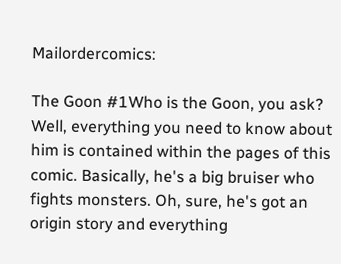Mailordercomics:

The Goon #1Who is the Goon, you ask? Well, everything you need to know about him is contained within the pages of this comic. Basically, he's a big bruiser who fights monsters. Oh, sure, he's got an origin story and everything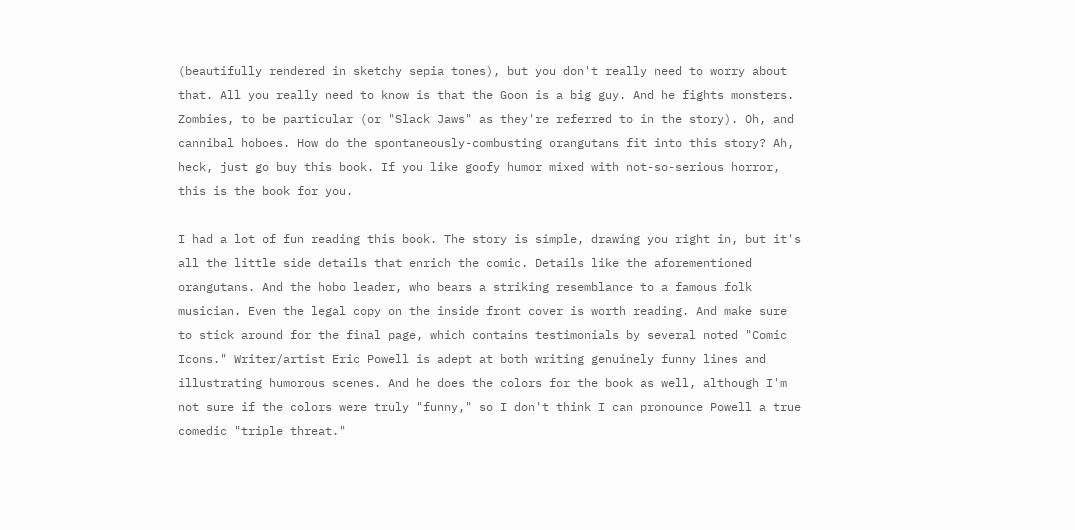(beautifully rendered in sketchy sepia tones), but you don't really need to worry about that. All you really need to know is that the Goon is a big guy. And he fights monsters. Zombies, to be particular (or "Slack Jaws" as they're referred to in the story). Oh, and cannibal hoboes. How do the spontaneously-combusting orangutans fit into this story? Ah, heck, just go buy this book. If you like goofy humor mixed with not-so-serious horror, this is the book for you.

I had a lot of fun reading this book. The story is simple, drawing you right in, but it's all the little side details that enrich the comic. Details like the aforementioned orangutans. And the hobo leader, who bears a striking resemblance to a famous folk musician. Even the legal copy on the inside front cover is worth reading. And make sure to stick around for the final page, which contains testimonials by several noted "Comic Icons." Writer/artist Eric Powell is adept at both writing genuinely funny lines and illustrating humorous scenes. And he does the colors for the book as well, although I'm not sure if the colors were truly "funny," so I don't think I can pronounce Powell a true comedic "triple threat."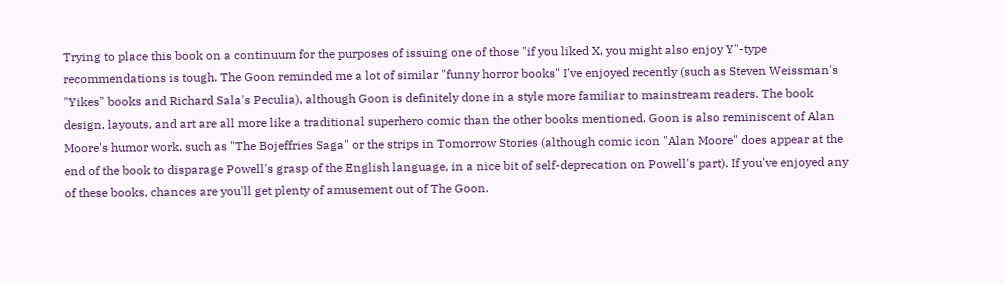Trying to place this book on a continuum for the purposes of issuing one of those "if you liked X, you might also enjoy Y"-type recommendations is tough. The Goon reminded me a lot of similar "funny horror books" I've enjoyed recently (such as Steven Weissman's "Yikes" books and Richard Sala's Peculia), although Goon is definitely done in a style more familiar to mainstream readers. The book design, layouts, and art are all more like a traditional superhero comic than the other books mentioned. Goon is also reminiscent of Alan Moore's humor work, such as "The Bojeffries Saga" or the strips in Tomorrow Stories (although comic icon "Alan Moore" does appear at the end of the book to disparage Powell's grasp of the English language, in a nice bit of self-deprecation on Powell's part). If you've enjoyed any of these books, chances are you'll get plenty of amusement out of The Goon.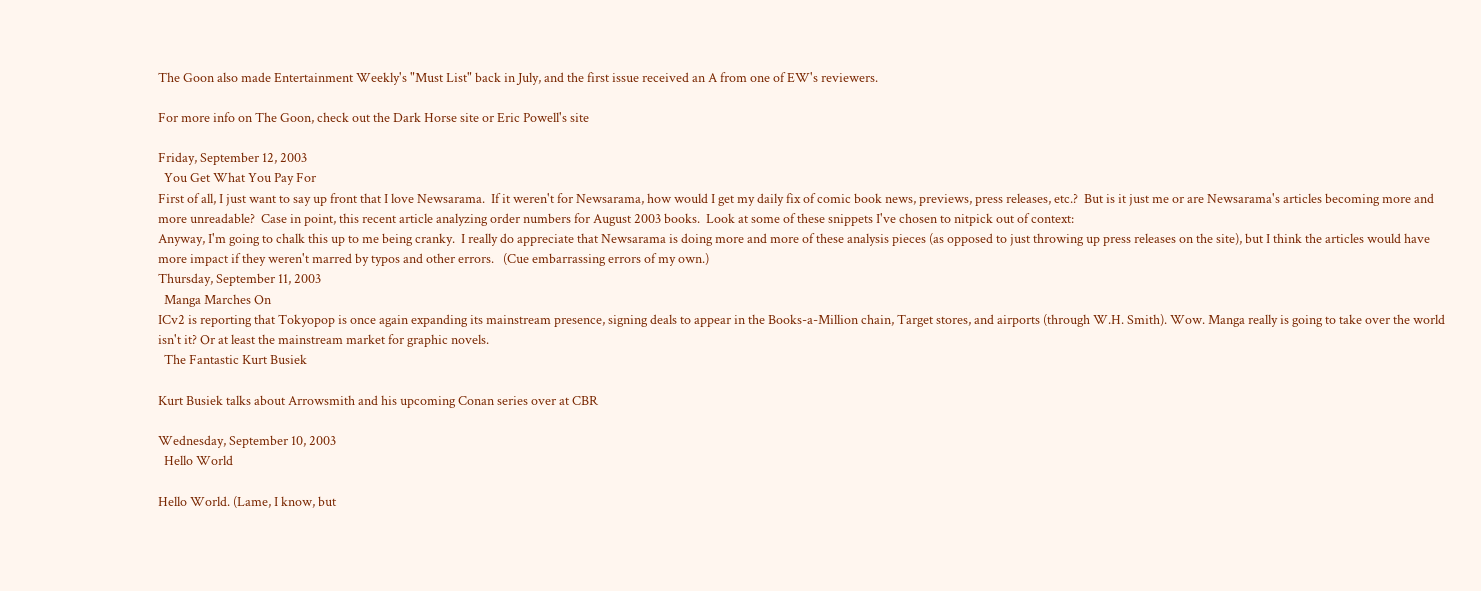The Goon also made Entertainment Weekly's "Must List" back in July, and the first issue received an A from one of EW's reviewers.

For more info on The Goon, check out the Dark Horse site or Eric Powell's site

Friday, September 12, 2003
  You Get What You Pay For
First of all, I just want to say up front that I love Newsarama.  If it weren't for Newsarama, how would I get my daily fix of comic book news, previews, press releases, etc.?  But is it just me or are Newsarama's articles becoming more and more unreadable?  Case in point, this recent article analyzing order numbers for August 2003 books.  Look at some of these snippets I've chosen to nitpick out of context:
Anyway, I'm going to chalk this up to me being cranky.  I really do appreciate that Newsarama is doing more and more of these analysis pieces (as opposed to just throwing up press releases on the site), but I think the articles would have more impact if they weren't marred by typos and other errors.   (Cue embarrassing errors of my own.)
Thursday, September 11, 2003
  Manga Marches On
ICv2 is reporting that Tokyopop is once again expanding its mainstream presence, signing deals to appear in the Books-a-Million chain, Target stores, and airports (through W.H. Smith). Wow. Manga really is going to take over the world isn't it? Or at least the mainstream market for graphic novels.
  The Fantastic Kurt Busiek

Kurt Busiek talks about Arrowsmith and his upcoming Conan series over at CBR

Wednesday, September 10, 2003
  Hello World

Hello World. (Lame, I know, but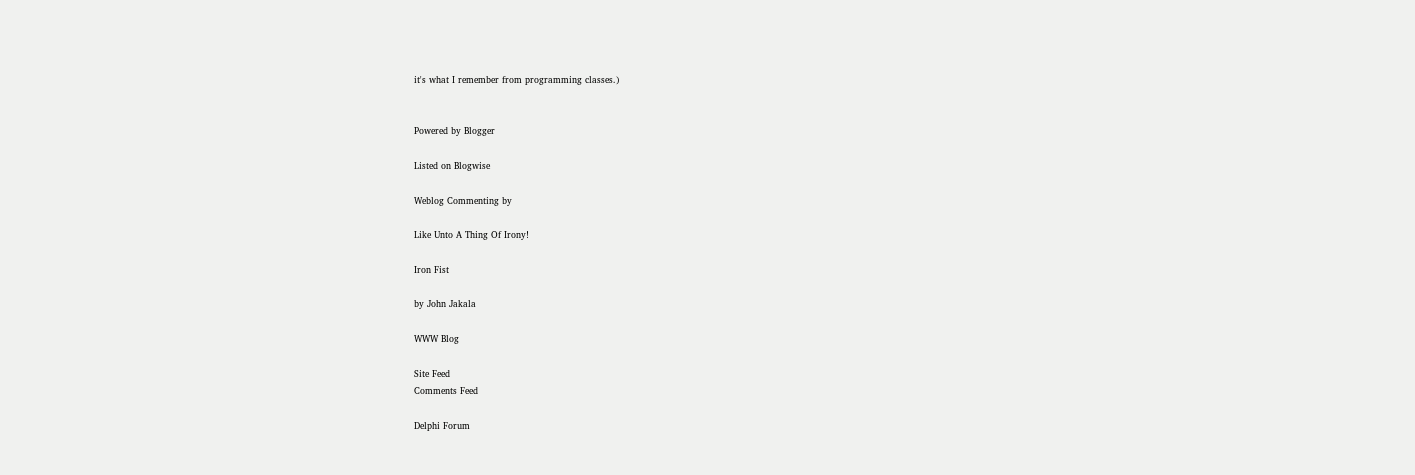it's what I remember from programming classes.)


Powered by Blogger

Listed on Blogwise

Weblog Commenting by

Like Unto A Thing Of Irony!

Iron Fist

by John Jakala

WWW Blog

Site Feed
Comments Feed

Delphi Forum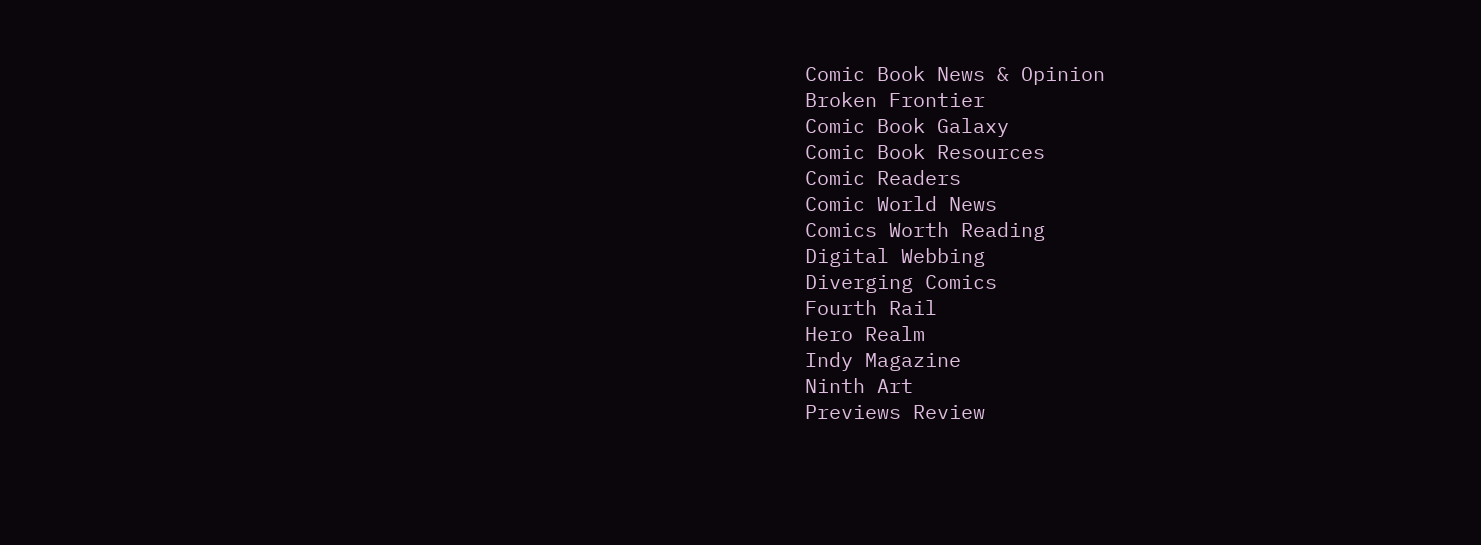Comic Book News & Opinion
Broken Frontier
Comic Book Galaxy
Comic Book Resources
Comic Readers
Comic World News
Comics Worth Reading
Digital Webbing
Diverging Comics
Fourth Rail
Hero Realm
Indy Magazine
Ninth Art
Previews Review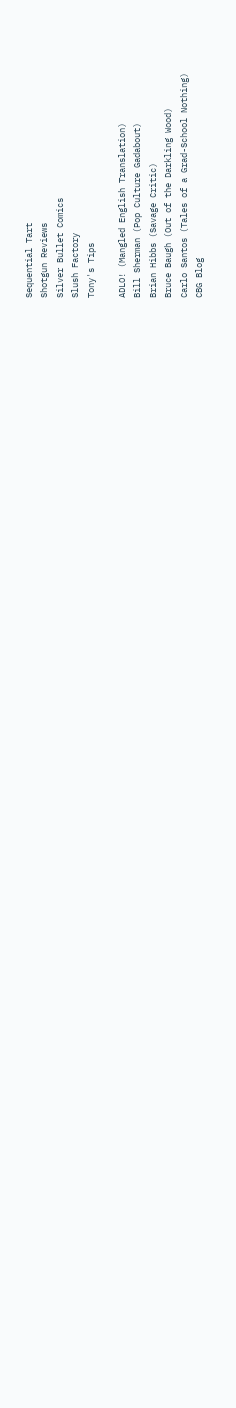Sequential Tart
Shotgun Reviews
Silver Bullet Comics
Slush Factory
Tony's Tips

ADLO! (Mangled English Translation)
Bill Sherman (Pop Culture Gadabout)
Brian Hibbs (Savage Critic)
Bruce Baugh (Out of the Darkling Wood)
Carlo Santos (Tales of a Grad-School Nothing)
CBG Blog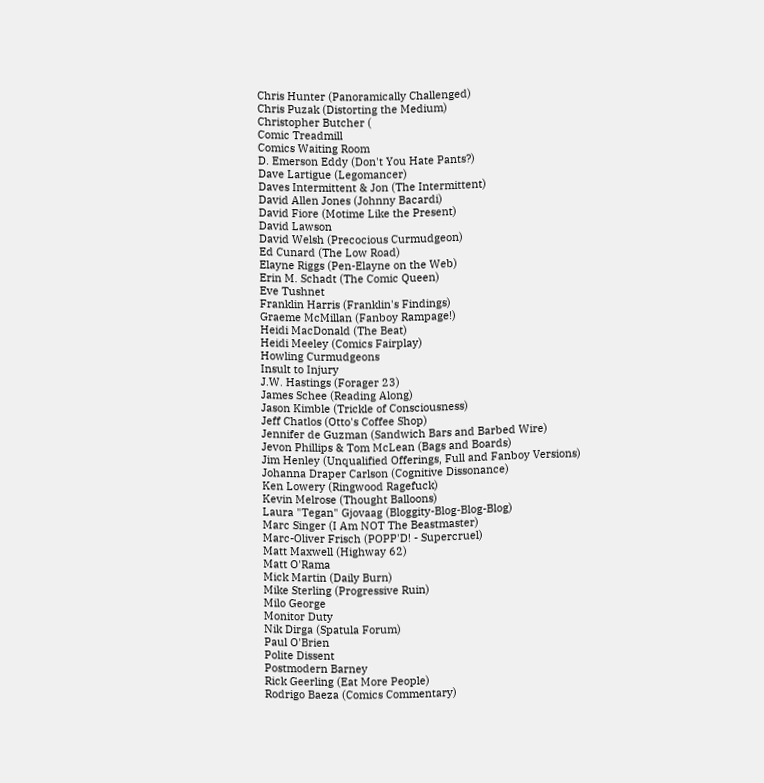Chris Hunter (Panoramically Challenged)
Chris Puzak (Distorting the Medium)
Christopher Butcher (
Comic Treadmill
Comics Waiting Room
D. Emerson Eddy (Don't You Hate Pants?)
Dave Lartigue (Legomancer)
Daves Intermittent & Jon (The Intermittent)
David Allen Jones (Johnny Bacardi)
David Fiore (Motime Like the Present)
David Lawson
David Welsh (Precocious Curmudgeon)
Ed Cunard (The Low Road)
Elayne Riggs (Pen-Elayne on the Web)
Erin M. Schadt (The Comic Queen)
Eve Tushnet
Franklin Harris (Franklin's Findings)
Graeme McMillan (Fanboy Rampage!)
Heidi MacDonald (The Beat)
Heidi Meeley (Comics Fairplay)
Howling Curmudgeons
Insult to Injury
J.W. Hastings (Forager 23)
James Schee (Reading Along)
Jason Kimble (Trickle of Consciousness)
Jeff Chatlos (Otto's Coffee Shop)
Jennifer de Guzman (Sandwich Bars and Barbed Wire)
Jevon Phillips & Tom McLean (Bags and Boards)
Jim Henley (Unqualified Offerings, Full and Fanboy Versions)
Johanna Draper Carlson (Cognitive Dissonance)
Ken Lowery (Ringwood Ragefuck)
Kevin Melrose (Thought Balloons)
Laura "Tegan" Gjovaag (Bloggity-Blog-Blog-Blog)
Marc Singer (I Am NOT The Beastmaster)
Marc-Oliver Frisch (POPP'D! - Supercruel)
Matt Maxwell (Highway 62)
Matt O'Rama
Mick Martin (Daily Burn)
Mike Sterling (Progressive Ruin)
Milo George
Monitor Duty
Nik Dirga (Spatula Forum)
Paul O'Brien
Polite Dissent
Postmodern Barney
Rick Geerling (Eat More People)
Rodrigo Baeza (Comics Commentary)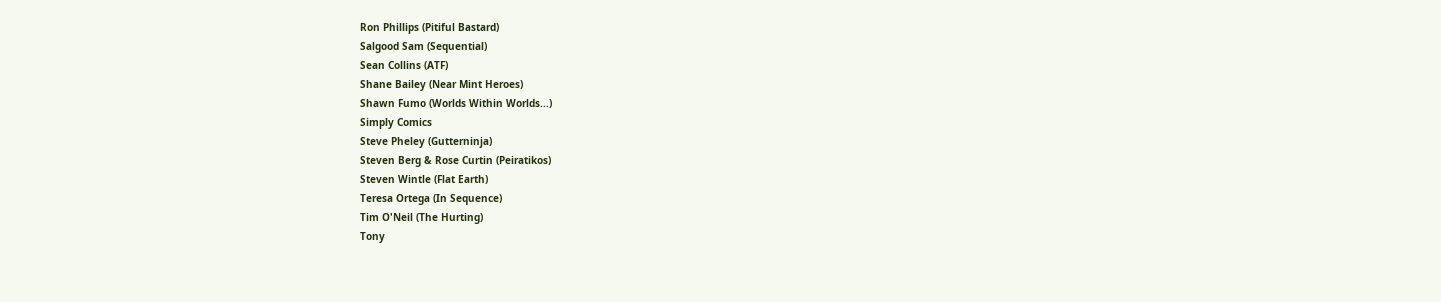Ron Phillips (Pitiful Bastard)
Salgood Sam (Sequential)
Sean Collins (ATF)
Shane Bailey (Near Mint Heroes)
Shawn Fumo (Worlds Within Worlds...)
Simply Comics
Steve Pheley (Gutterninja)
Steven Berg & Rose Curtin (Peiratikos)
Steven Wintle (Flat Earth)
Teresa Ortega (In Sequence)
Tim O'Neil (The Hurting)
Tony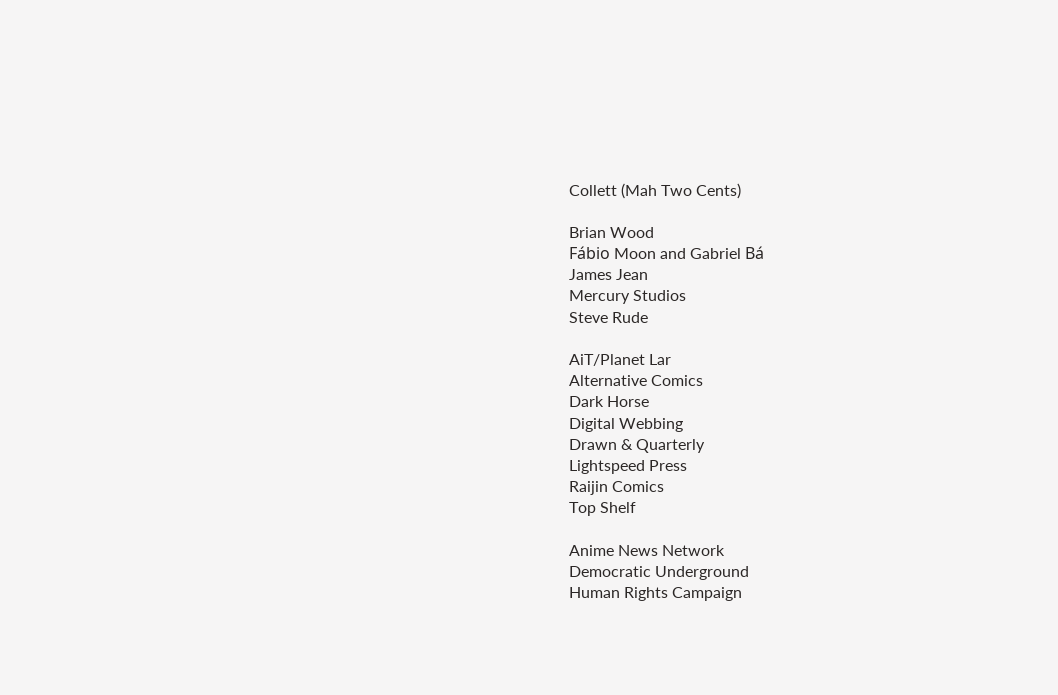Collett (Mah Two Cents)

Brian Wood
Fábio Moon and Gabriel Bá
James Jean
Mercury Studios
Steve Rude

AiT/Planet Lar
Alternative Comics
Dark Horse
Digital Webbing
Drawn & Quarterly
Lightspeed Press
Raijin Comics
Top Shelf

Anime News Network
Democratic Underground
Human Rights Campaign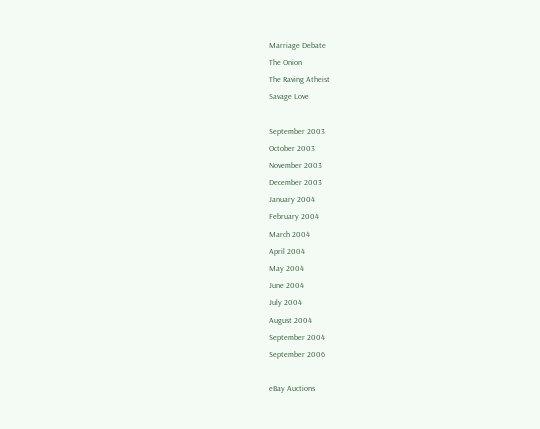Marriage Debate
The Onion
The Raving Atheist
Savage Love

September 2003
October 2003
November 2003
December 2003
January 2004
February 2004
March 2004
April 2004
May 2004
June 2004
July 2004
August 2004
September 2004
September 2006

eBay Auctions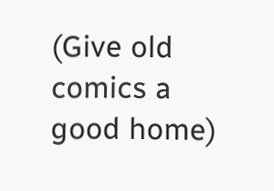(Give old comics a good home)